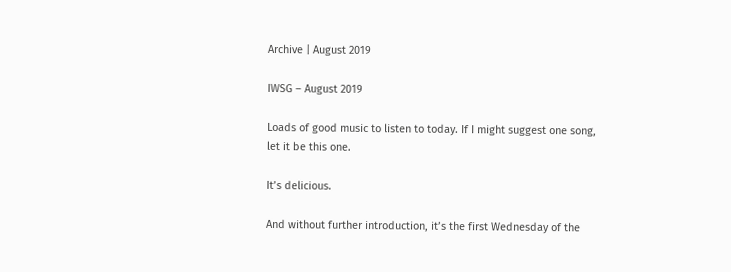Archive | August 2019

IWSG – August 2019

Loads of good music to listen to today. If I might suggest one song, let it be this one.

It’s delicious.

And without further introduction, it’s the first Wednesday of the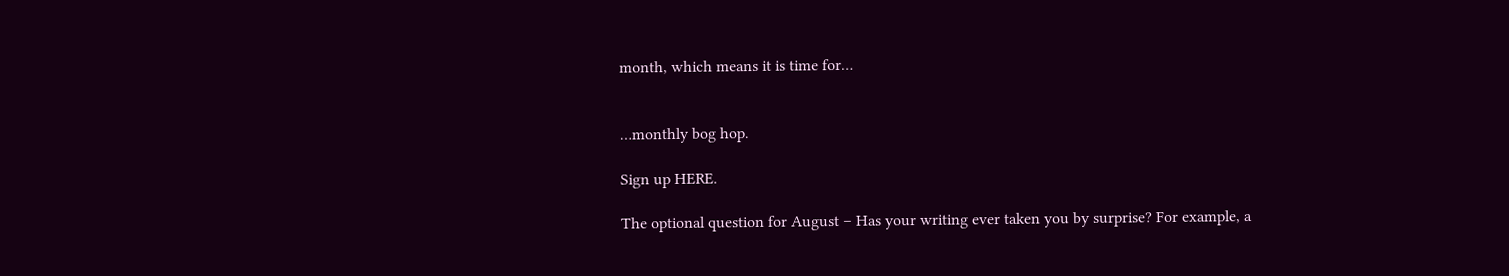month, which means it is time for…


…monthly bog hop.

Sign up HERE.

The optional question for August – Has your writing ever taken you by surprise? For example, a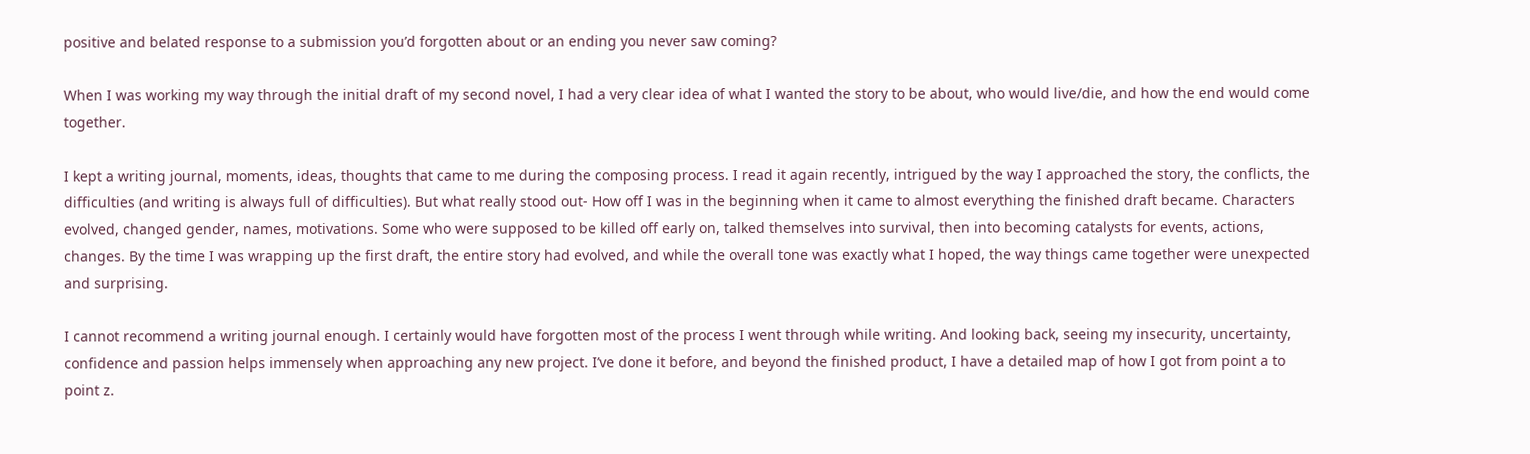positive and belated response to a submission you’d forgotten about or an ending you never saw coming?

When I was working my way through the initial draft of my second novel, I had a very clear idea of what I wanted the story to be about, who would live/die, and how the end would come together.

I kept a writing journal, moments, ideas, thoughts that came to me during the composing process. I read it again recently, intrigued by the way I approached the story, the conflicts, the difficulties (and writing is always full of difficulties). But what really stood out- How off I was in the beginning when it came to almost everything the finished draft became. Characters evolved, changed gender, names, motivations. Some who were supposed to be killed off early on, talked themselves into survival, then into becoming catalysts for events, actions, changes. By the time I was wrapping up the first draft, the entire story had evolved, and while the overall tone was exactly what I hoped, the way things came together were unexpected and surprising.

I cannot recommend a writing journal enough. I certainly would have forgotten most of the process I went through while writing. And looking back, seeing my insecurity, uncertainty, confidence and passion helps immensely when approaching any new project. I’ve done it before, and beyond the finished product, I have a detailed map of how I got from point a to point z.